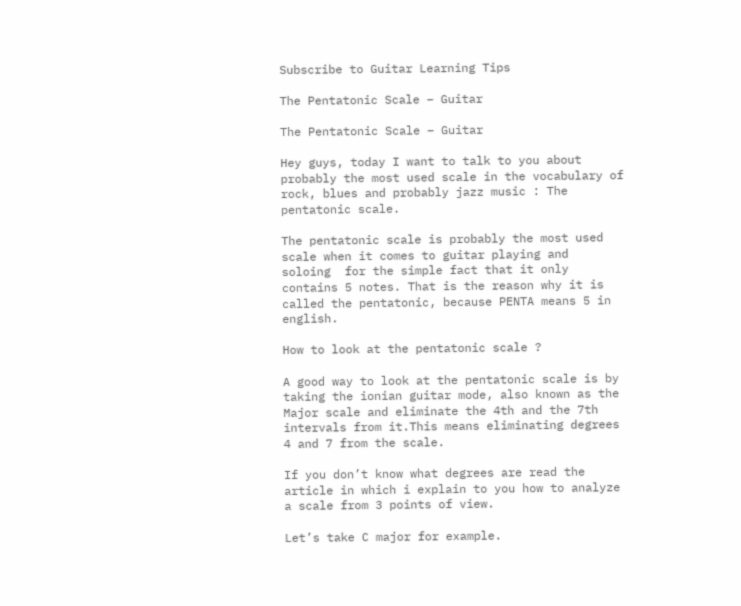Subscribe to Guitar Learning Tips

The Pentatonic Scale – Guitar

The Pentatonic Scale – Guitar

Hey guys, today I want to talk to you about probably the most used scale in the vocabulary of rock, blues and probably jazz music : The pentatonic scale.

The pentatonic scale is probably the most used scale when it comes to guitar playing and  soloing  for the simple fact that it only contains 5 notes. That is the reason why it is called the pentatonic, because PENTA means 5 in english.

How to look at the pentatonic scale ?

A good way to look at the pentatonic scale is by taking the ionian guitar mode, also known as the Major scale and eliminate the 4th and the 7th intervals from it.This means eliminating degrees 4 and 7 from the scale.

If you don’t know what degrees are read the article in which i explain to you how to analyze a scale from 3 points of view.

Let’s take C major for example.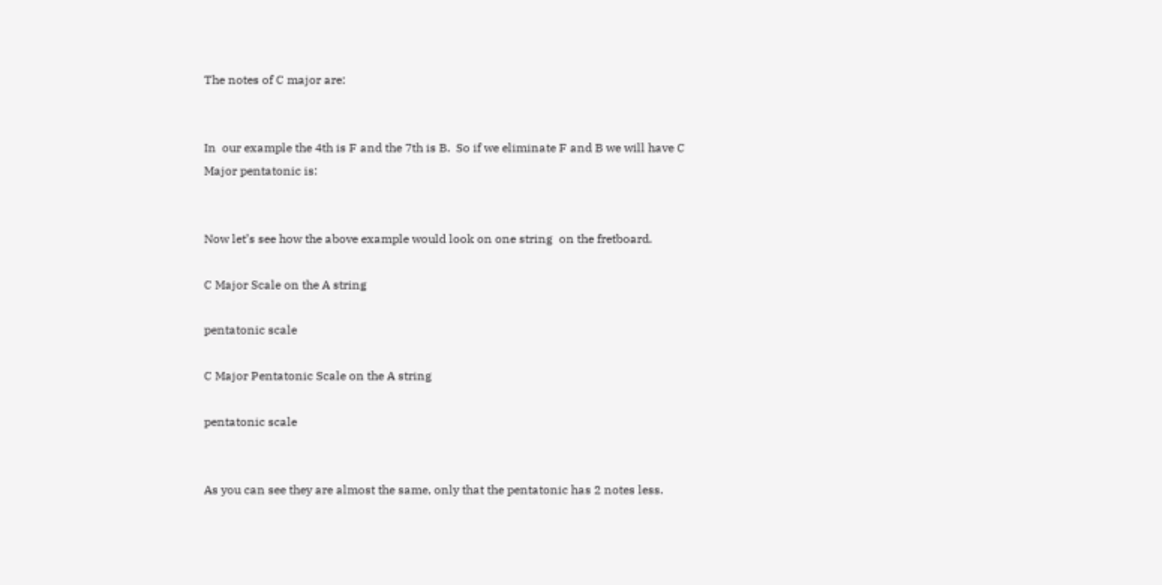The notes of C major are:


In  our example the 4th is F and the 7th is B.  So if we eliminate F and B we will have C Major pentatonic is:


Now let’s see how the above example would look on one string  on the fretboard.

C Major Scale on the A string

pentatonic scale

C Major Pentatonic Scale on the A string

pentatonic scale


As you can see they are almost the same, only that the pentatonic has 2 notes less.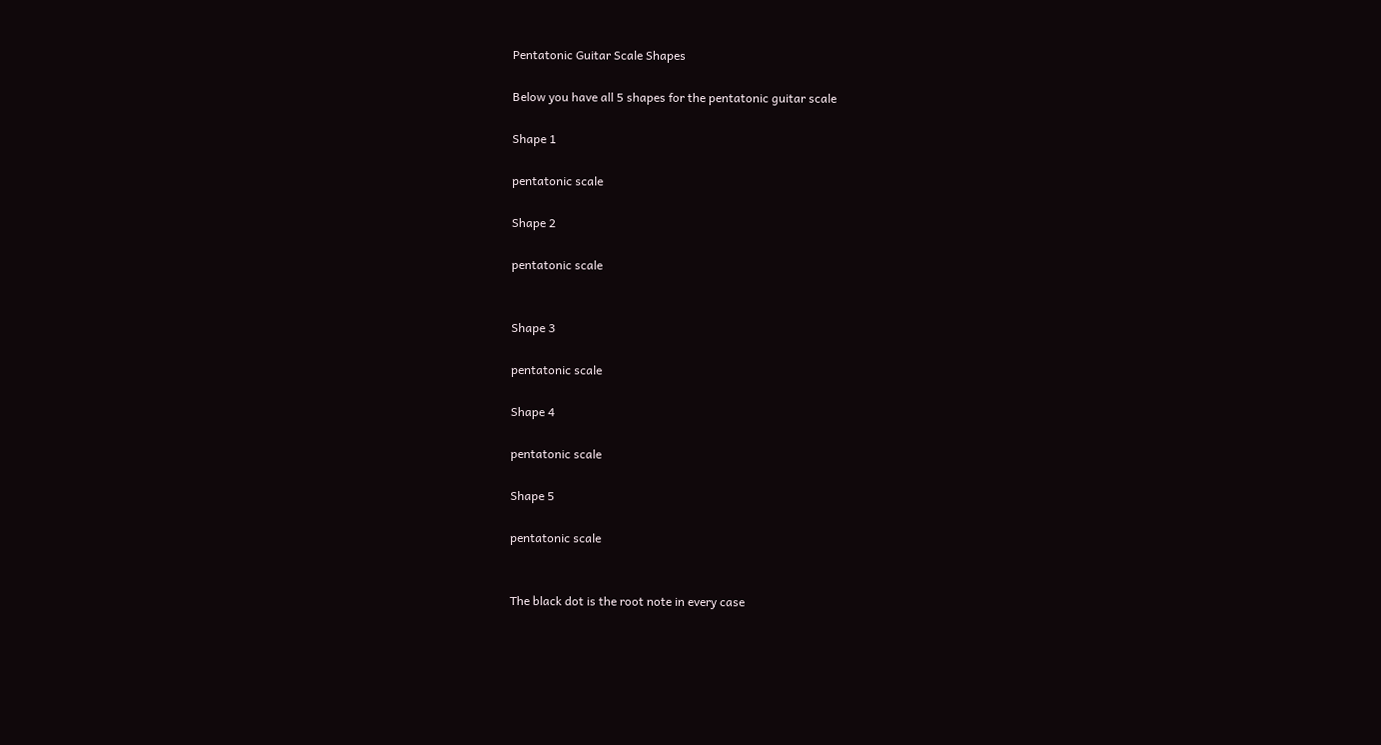Pentatonic Guitar Scale Shapes

Below you have all 5 shapes for the pentatonic guitar scale

Shape 1

pentatonic scale

Shape 2

pentatonic scale


Shape 3

pentatonic scale

Shape 4

pentatonic scale

Shape 5

pentatonic scale


The black dot is the root note in every case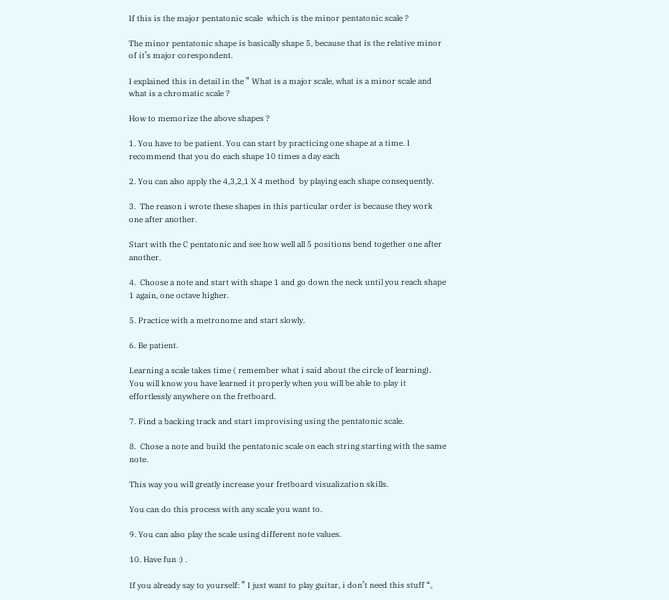If this is the major pentatonic scale  which is the minor pentatonic scale ?

The minor pentatonic shape is basically shape 5, because that is the relative minor of it’s major corespondent.

I explained this in detail in the ” What is a major scale, what is a minor scale and what is a chromatic scale ?

How to memorize the above shapes ?

1. You have to be patient. You can start by practicing one shape at a time. I recommend that you do each shape 10 times a day each

2. You can also apply the 4,3,2,1 X 4 method  by playing each shape consequently.

3.  The reason i wrote these shapes in this particular order is because they work one after another.

Start with the C pentatonic and see how well all 5 positions bend together one after another.

4.  Choose a note and start with shape 1 and go down the neck until you reach shape 1 again, one octave higher.

5. Practice with a metronome and start slowly.

6. Be patient.

Learning a scale takes time ( remember what i said about the circle of learning). You will know you have learned it properly when you will be able to play it effortlessly anywhere on the fretboard.

7. Find a backing track and start improvising using the pentatonic scale.

8.  Chose a note and build the pentatonic scale on each string starting with the same note.

This way you will greatly increase your fretboard visualization skills.

You can do this process with any scale you want to.

9. You can also play the scale using different note values.

10. Have fun :) .

If you already say to yourself: ” I just want to play guitar, i don’t need this stuff “,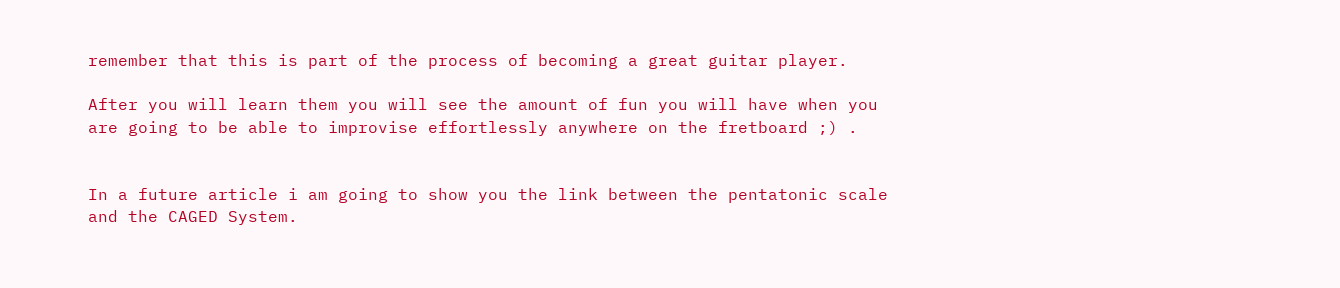remember that this is part of the process of becoming a great guitar player.

After you will learn them you will see the amount of fun you will have when you are going to be able to improvise effortlessly anywhere on the fretboard ;) .


In a future article i am going to show you the link between the pentatonic scale and the CAGED System.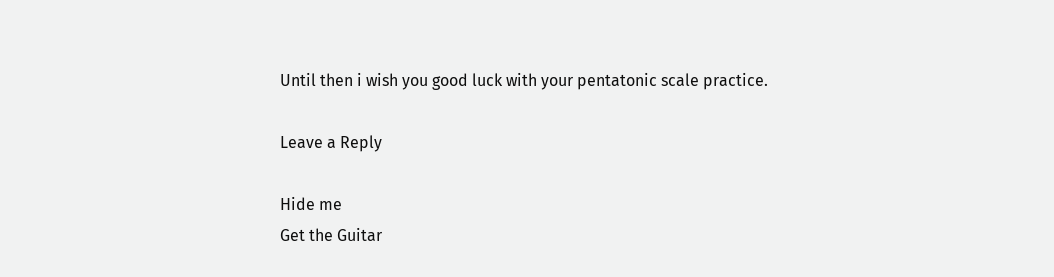Until then i wish you good luck with your pentatonic scale practice.

Leave a Reply

Hide me
Get the Guitar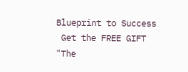Blueprint to Success
 Get the FREE GIFT "The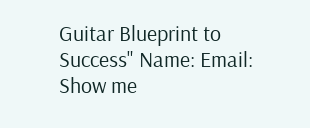Guitar Blueprint to Success" Name: Email:
Show me